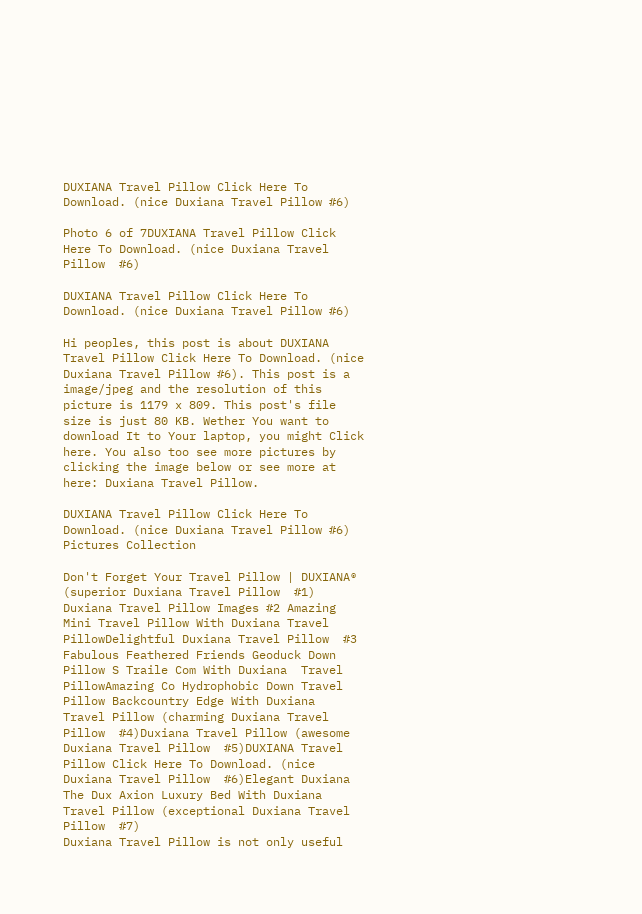DUXIANA Travel Pillow Click Here To Download. (nice Duxiana Travel Pillow #6)

Photo 6 of 7DUXIANA Travel Pillow Click Here To Download. (nice Duxiana Travel Pillow  #6)

DUXIANA Travel Pillow Click Here To Download. (nice Duxiana Travel Pillow #6)

Hi peoples, this post is about DUXIANA Travel Pillow Click Here To Download. (nice Duxiana Travel Pillow #6). This post is a image/jpeg and the resolution of this picture is 1179 x 809. This post's file size is just 80 KB. Wether You want to download It to Your laptop, you might Click here. You also too see more pictures by clicking the image below or see more at here: Duxiana Travel Pillow.

DUXIANA Travel Pillow Click Here To Download. (nice Duxiana Travel Pillow #6) Pictures Collection

Don't Forget Your Travel Pillow | DUXIANA® (superior Duxiana Travel Pillow  #1) Duxiana Travel Pillow Images #2 Amazing Mini Travel Pillow With Duxiana Travel PillowDelightful Duxiana Travel Pillow  #3 Fabulous Feathered Friends Geoduck Down Pillow S Traile Com With Duxiana  Travel PillowAmazing Co Hydrophobic Down Travel Pillow Backcountry Edge With Duxiana  Travel Pillow (charming Duxiana Travel Pillow  #4)Duxiana Travel Pillow (awesome Duxiana Travel Pillow  #5)DUXIANA Travel Pillow Click Here To Download. (nice Duxiana Travel Pillow  #6)Elegant Duxiana The Dux Axion Luxury Bed With Duxiana Travel Pillow (exceptional Duxiana Travel Pillow  #7)
Duxiana Travel Pillow is not only useful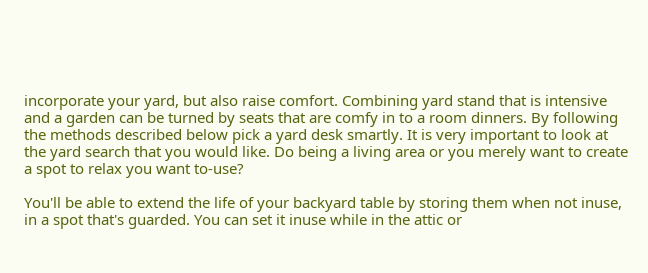incorporate your yard, but also raise comfort. Combining yard stand that is intensive and a garden can be turned by seats that are comfy in to a room dinners. By following the methods described below pick a yard desk smartly. It is very important to look at the yard search that you would like. Do being a living area or you merely want to create a spot to relax you want to-use?

You'll be able to extend the life of your backyard table by storing them when not inuse, in a spot that's guarded. You can set it inuse while in the attic or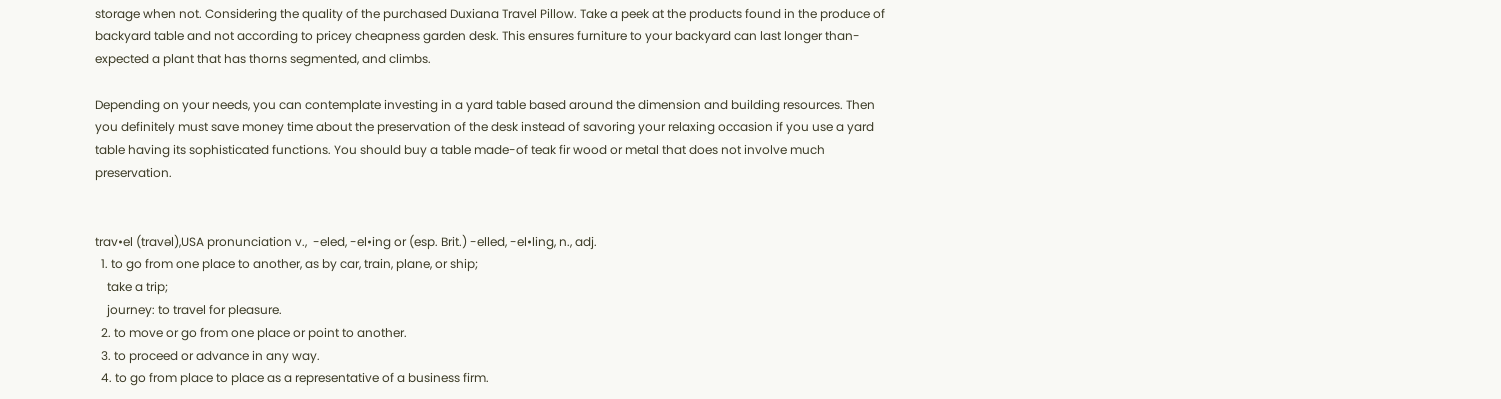storage when not. Considering the quality of the purchased Duxiana Travel Pillow. Take a peek at the products found in the produce of backyard table and not according to pricey cheapness garden desk. This ensures furniture to your backyard can last longer than-expected a plant that has thorns segmented, and climbs.

Depending on your needs, you can contemplate investing in a yard table based around the dimension and building resources. Then you definitely must save money time about the preservation of the desk instead of savoring your relaxing occasion if you use a yard table having its sophisticated functions. You should buy a table made-of teak fir wood or metal that does not involve much preservation.


trav•el (travəl),USA pronunciation v.,  -eled, -el•ing or (esp. Brit.) -elled, -el•ling, n., adj.
  1. to go from one place to another, as by car, train, plane, or ship;
    take a trip;
    journey: to travel for pleasure.
  2. to move or go from one place or point to another.
  3. to proceed or advance in any way.
  4. to go from place to place as a representative of a business firm.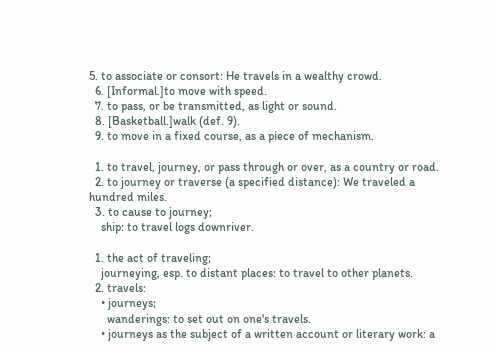5. to associate or consort: He travels in a wealthy crowd.
  6. [Informal.]to move with speed.
  7. to pass, or be transmitted, as light or sound.
  8. [Basketball.]walk (def. 9).
  9. to move in a fixed course, as a piece of mechanism.

  1. to travel, journey, or pass through or over, as a country or road.
  2. to journey or traverse (a specified distance): We traveled a hundred miles.
  3. to cause to journey;
    ship: to travel logs downriver.

  1. the act of traveling;
    journeying, esp. to distant places: to travel to other planets.
  2. travels:
    • journeys;
      wanderings: to set out on one's travels.
    • journeys as the subject of a written account or literary work: a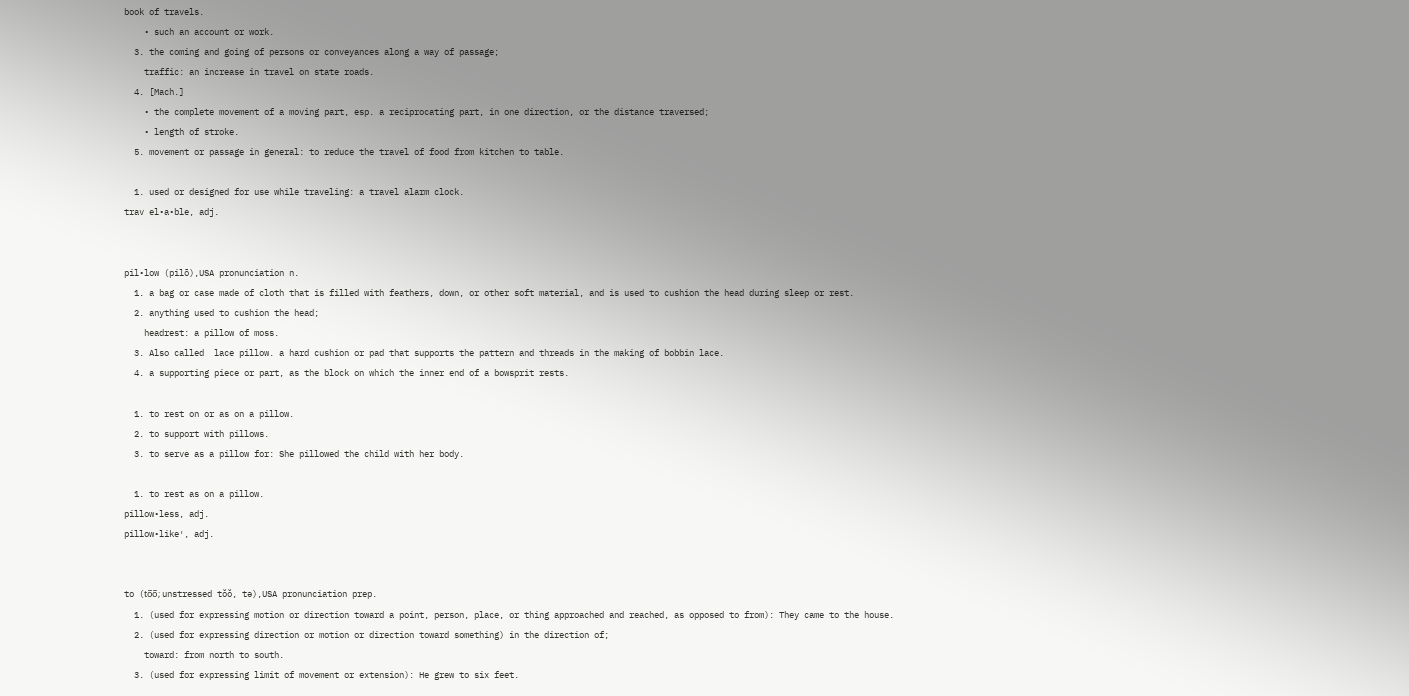book of travels.
    • such an account or work.
  3. the coming and going of persons or conveyances along a way of passage;
    traffic: an increase in travel on state roads.
  4. [Mach.]
    • the complete movement of a moving part, esp. a reciprocating part, in one direction, or the distance traversed;
    • length of stroke.
  5. movement or passage in general: to reduce the travel of food from kitchen to table.

  1. used or designed for use while traveling: a travel alarm clock.
trav el•a•ble, adj.


pil•low (pilō),USA pronunciation n.
  1. a bag or case made of cloth that is filled with feathers, down, or other soft material, and is used to cushion the head during sleep or rest.
  2. anything used to cushion the head;
    headrest: a pillow of moss.
  3. Also called  lace pillow. a hard cushion or pad that supports the pattern and threads in the making of bobbin lace.
  4. a supporting piece or part, as the block on which the inner end of a bowsprit rests.

  1. to rest on or as on a pillow.
  2. to support with pillows.
  3. to serve as a pillow for: She pillowed the child with her body.

  1. to rest as on a pillow.
pillow•less, adj.
pillow•like′, adj.


to (to̅o̅; unstressed tŏŏ, tə),USA pronunciation prep.
  1. (used for expressing motion or direction toward a point, person, place, or thing approached and reached, as opposed to from): They came to the house.
  2. (used for expressing direction or motion or direction toward something) in the direction of;
    toward: from north to south.
  3. (used for expressing limit of movement or extension): He grew to six feet.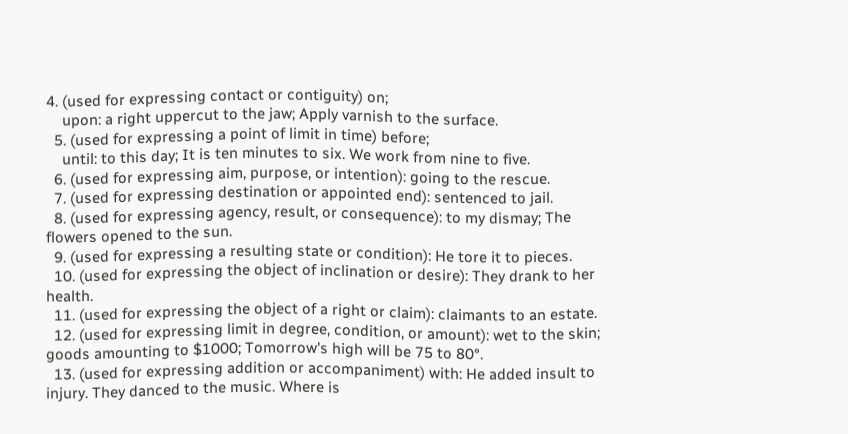4. (used for expressing contact or contiguity) on;
    upon: a right uppercut to the jaw; Apply varnish to the surface.
  5. (used for expressing a point of limit in time) before;
    until: to this day; It is ten minutes to six. We work from nine to five.
  6. (used for expressing aim, purpose, or intention): going to the rescue.
  7. (used for expressing destination or appointed end): sentenced to jail.
  8. (used for expressing agency, result, or consequence): to my dismay; The flowers opened to the sun.
  9. (used for expressing a resulting state or condition): He tore it to pieces.
  10. (used for expressing the object of inclination or desire): They drank to her health.
  11. (used for expressing the object of a right or claim): claimants to an estate.
  12. (used for expressing limit in degree, condition, or amount): wet to the skin; goods amounting to $1000; Tomorrow's high will be 75 to 80°.
  13. (used for expressing addition or accompaniment) with: He added insult to injury. They danced to the music. Where is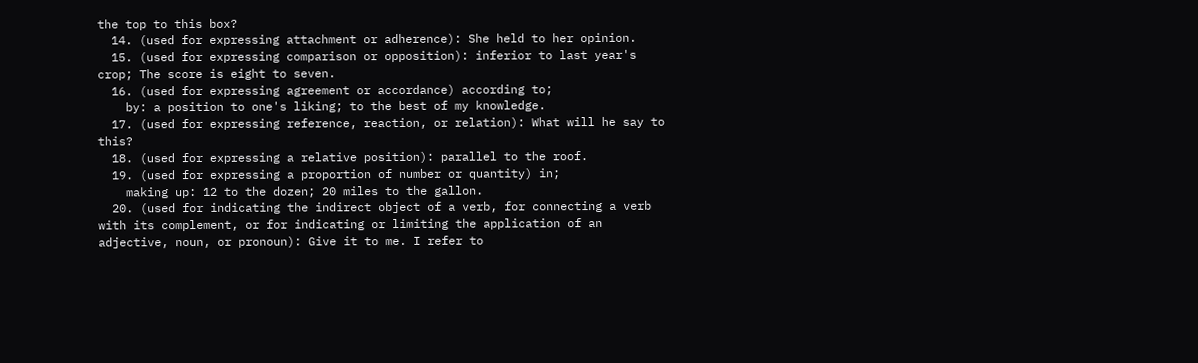the top to this box?
  14. (used for expressing attachment or adherence): She held to her opinion.
  15. (used for expressing comparison or opposition): inferior to last year's crop; The score is eight to seven.
  16. (used for expressing agreement or accordance) according to;
    by: a position to one's liking; to the best of my knowledge.
  17. (used for expressing reference, reaction, or relation): What will he say to this?
  18. (used for expressing a relative position): parallel to the roof.
  19. (used for expressing a proportion of number or quantity) in;
    making up: 12 to the dozen; 20 miles to the gallon.
  20. (used for indicating the indirect object of a verb, for connecting a verb with its complement, or for indicating or limiting the application of an adjective, noun, or pronoun): Give it to me. I refer to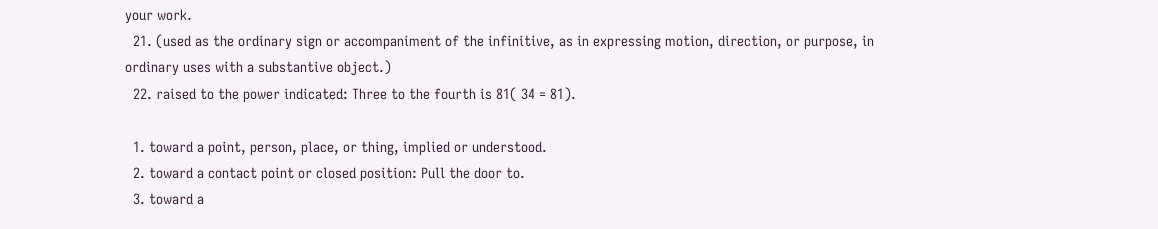your work.
  21. (used as the ordinary sign or accompaniment of the infinitive, as in expressing motion, direction, or purpose, in ordinary uses with a substantive object.)
  22. raised to the power indicated: Three to the fourth is 81( 34 = 81).

  1. toward a point, person, place, or thing, implied or understood.
  2. toward a contact point or closed position: Pull the door to.
  3. toward a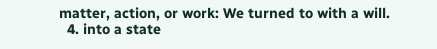matter, action, or work: We turned to with a will.
  4. into a state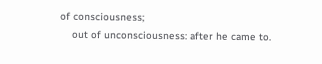of consciousness;
    out of unconsciousness: after he came to.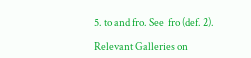5. to and fro. See  fro (def. 2).

Relevant Galleries on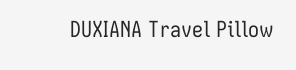DUXIANA Travel Pillow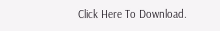Click Here To Download.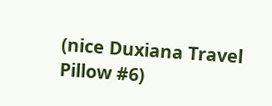(nice Duxiana Travel Pillow #6)